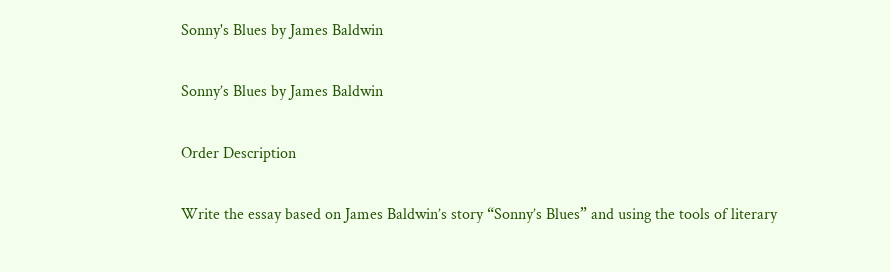Sonny's Blues by James Baldwin

Sonny’s Blues by James Baldwin

Order Description

Write the essay based on James Baldwin’s story “Sonny’s Blues” and using the tools of literary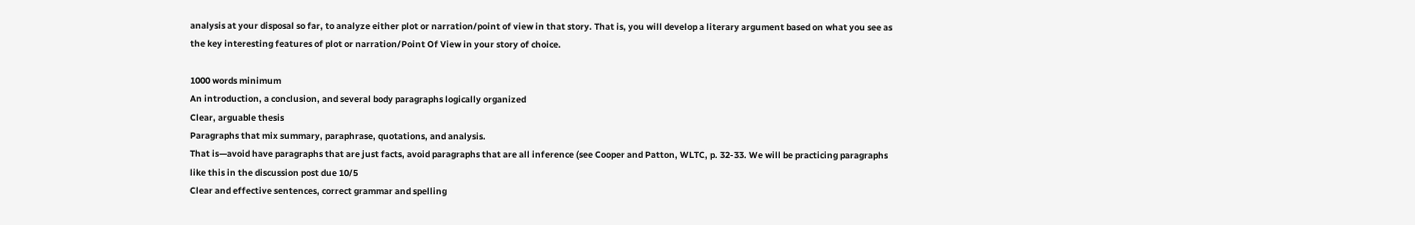analysis at your disposal so far, to analyze either plot or narration/point of view in that story. That is, you will develop a literary argument based on what you see as the key interesting features of plot or narration/Point Of View in your story of choice.

1000 words minimum
An introduction, a conclusion, and several body paragraphs logically organized
Clear, arguable thesis
Paragraphs that mix summary, paraphrase, quotations, and analysis.
That is—avoid have paragraphs that are just facts, avoid paragraphs that are all inference (see Cooper and Patton, WLTC, p. 32-33. We will be practicing paragraphs like this in the discussion post due 10/5
Clear and effective sentences, correct grammar and spelling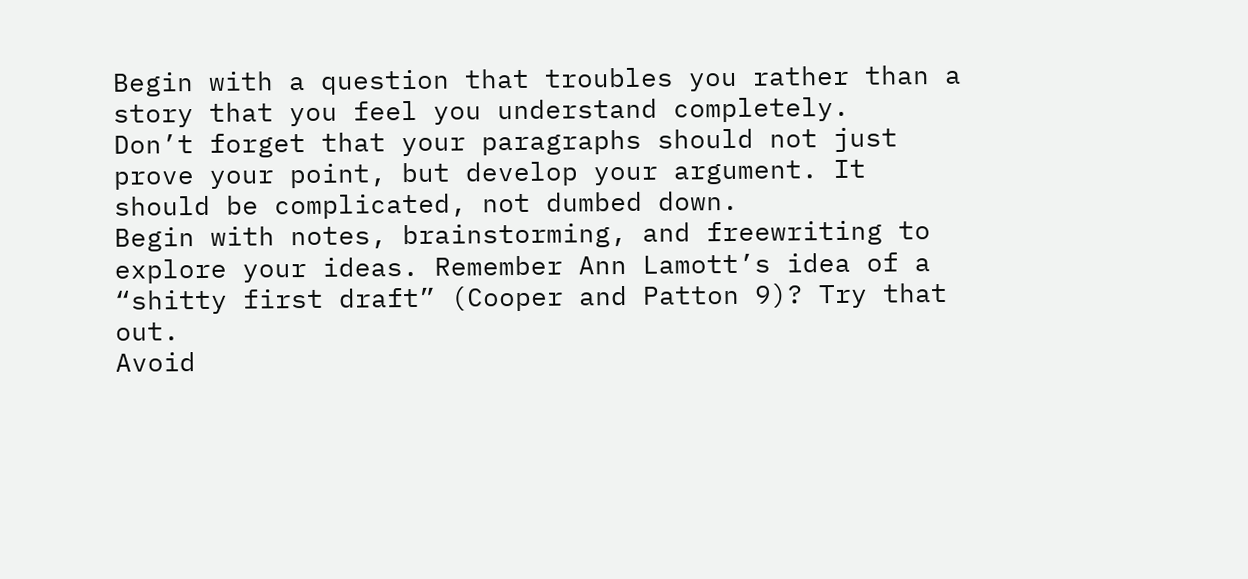Begin with a question that troubles you rather than a story that you feel you understand completely.
Don’t forget that your paragraphs should not just prove your point, but develop your argument. It should be complicated, not dumbed down.
Begin with notes, brainstorming, and freewriting to explore your ideas. Remember Ann Lamott’s idea of a “shitty first draft” (Cooper and Patton 9)? Try that out.
Avoid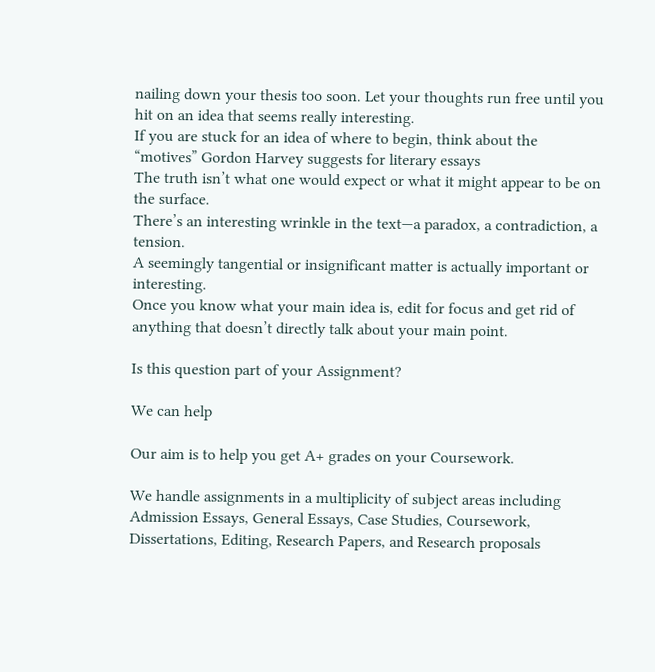nailing down your thesis too soon. Let your thoughts run free until you hit on an idea that seems really interesting.
If you are stuck for an idea of where to begin, think about the “motives” Gordon Harvey suggests for literary essays
The truth isn’t what one would expect or what it might appear to be on the surface.
There’s an interesting wrinkle in the text—a paradox, a contradiction, a tension.
A seemingly tangential or insignificant matter is actually important or interesting.
Once you know what your main idea is, edit for focus and get rid of anything that doesn’t directly talk about your main point.

Is this question part of your Assignment?

We can help

Our aim is to help you get A+ grades on your Coursework.

We handle assignments in a multiplicity of subject areas including Admission Essays, General Essays, Case Studies, Coursework, Dissertations, Editing, Research Papers, and Research proposals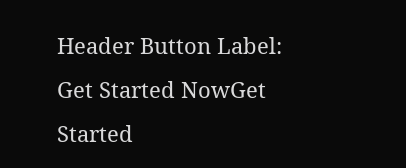Header Button Label: Get Started NowGet Started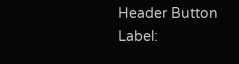Header Button Label: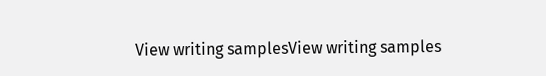View writing samplesView writing samples